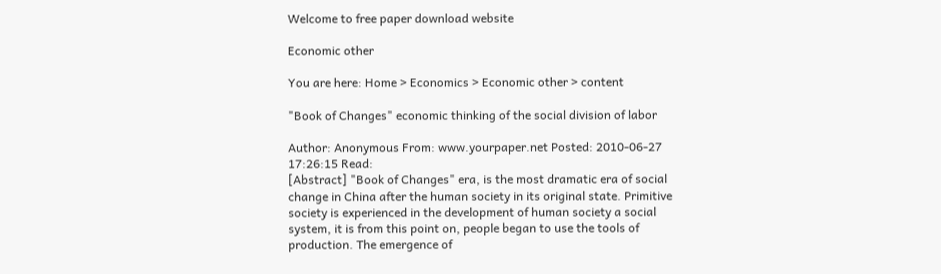Welcome to free paper download website

Economic other

You are here: Home > Economics > Economic other > content

"Book of Changes" economic thinking of the social division of labor

Author: Anonymous From: www.yourpaper.net Posted: 2010-06-27 17:26:15 Read:
[Abstract] "Book of Changes" era, is the most dramatic era of social change in China after the human society in its original state. Primitive society is experienced in the development of human society a social system, it is from this point on, people began to use the tools of production. The emergence of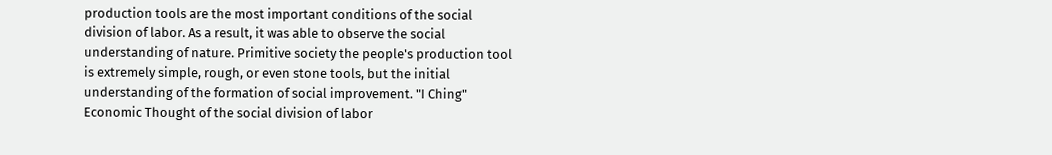production tools are the most important conditions of the social division of labor. As a result, it was able to observe the social understanding of nature. Primitive society the people's production tool is extremely simple, rough, or even stone tools, but the initial understanding of the formation of social improvement. "I Ching" Economic Thought of the social division of labor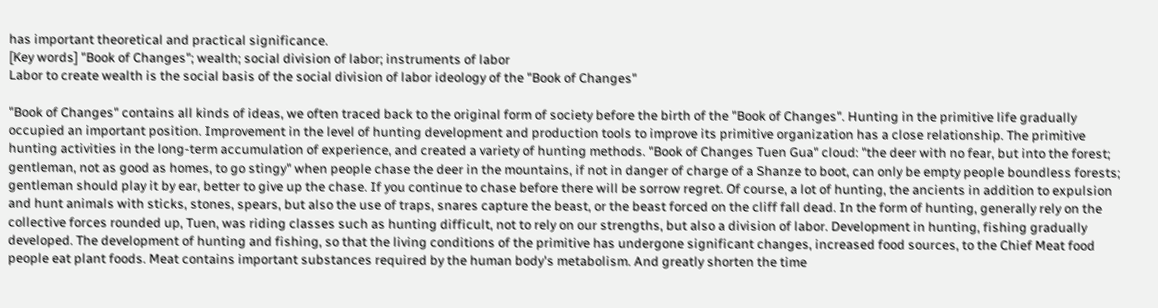has important theoretical and practical significance.
[Key words] "Book of Changes"; wealth; social division of labor; instruments of labor
Labor to create wealth is the social basis of the social division of labor ideology of the "Book of Changes"

"Book of Changes" contains all kinds of ideas, we often traced back to the original form of society before the birth of the "Book of Changes". Hunting in the primitive life gradually occupied an important position. Improvement in the level of hunting development and production tools to improve its primitive organization has a close relationship. The primitive hunting activities in the long-term accumulation of experience, and created a variety of hunting methods. "Book of Changes Tuen Gua" cloud: "the deer with no fear, but into the forest; gentleman, not as good as homes, to go stingy" when people chase the deer in the mountains, if not in danger of charge of a Shanze to boot, can only be empty people boundless forests; gentleman should play it by ear, better to give up the chase. If you continue to chase before there will be sorrow regret. Of course, a lot of hunting, the ancients in addition to expulsion and hunt animals with sticks, stones, spears, but also the use of traps, snares capture the beast, or the beast forced on the cliff fall dead. In the form of hunting, generally rely on the collective forces rounded up, Tuen, was riding classes such as hunting difficult, not to rely on our strengths, but also a division of labor. Development in hunting, fishing gradually developed. The development of hunting and fishing, so that the living conditions of the primitive has undergone significant changes, increased food sources, to the Chief Meat food people eat plant foods. Meat contains important substances required by the human body's metabolism. And greatly shorten the time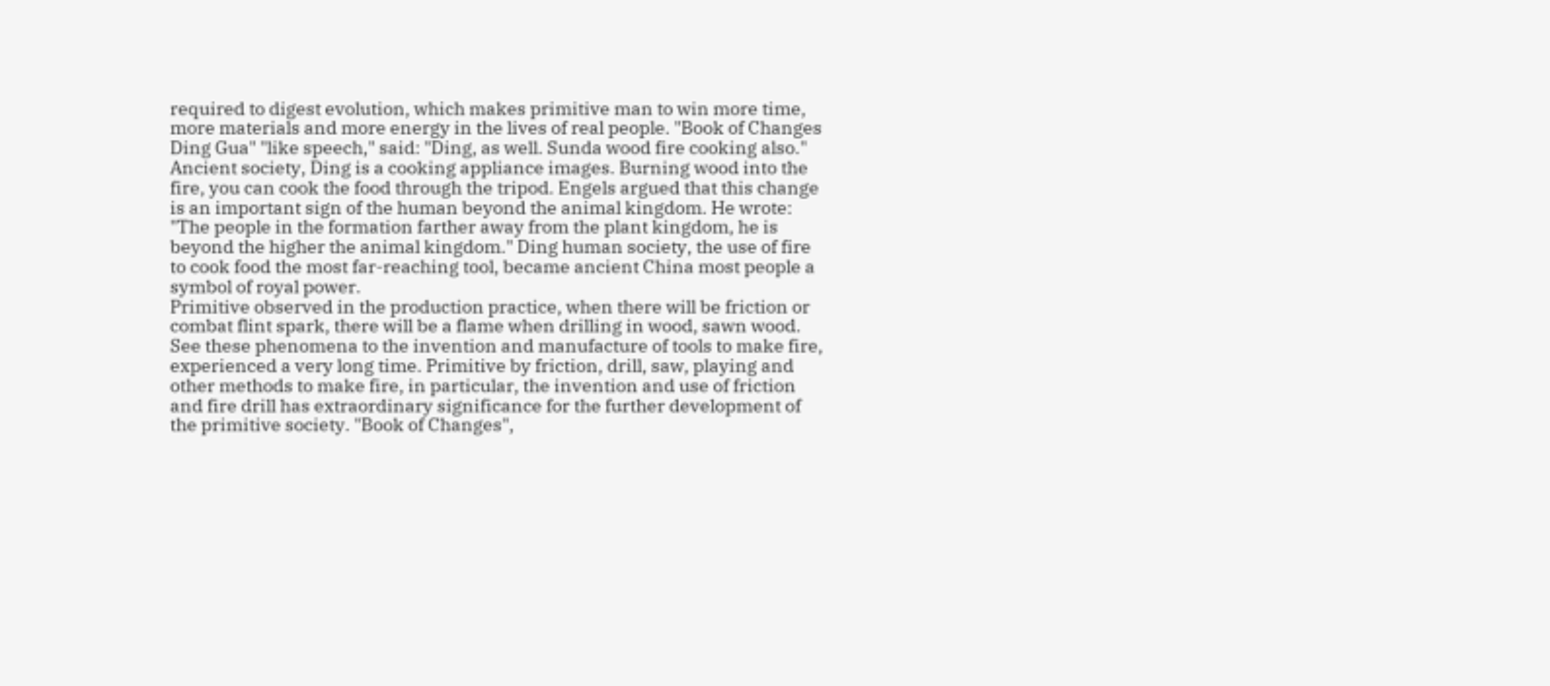required to digest evolution, which makes primitive man to win more time, more materials and more energy in the lives of real people. "Book of Changes Ding Gua" "like speech," said: "Ding, as well. Sunda wood fire cooking also." Ancient society, Ding is a cooking appliance images. Burning wood into the fire, you can cook the food through the tripod. Engels argued that this change is an important sign of the human beyond the animal kingdom. He wrote: "The people in the formation farther away from the plant kingdom, he is beyond the higher the animal kingdom." Ding human society, the use of fire to cook food the most far-reaching tool, became ancient China most people a symbol of royal power.
Primitive observed in the production practice, when there will be friction or combat flint spark, there will be a flame when drilling in wood, sawn wood. See these phenomena to the invention and manufacture of tools to make fire, experienced a very long time. Primitive by friction, drill, saw, playing and other methods to make fire, in particular, the invention and use of friction and fire drill has extraordinary significance for the further development of the primitive society. "Book of Changes",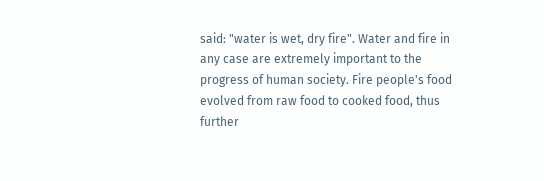said: "water is wet, dry fire". Water and fire in any case are extremely important to the progress of human society. Fire people's food evolved from raw food to cooked food, thus further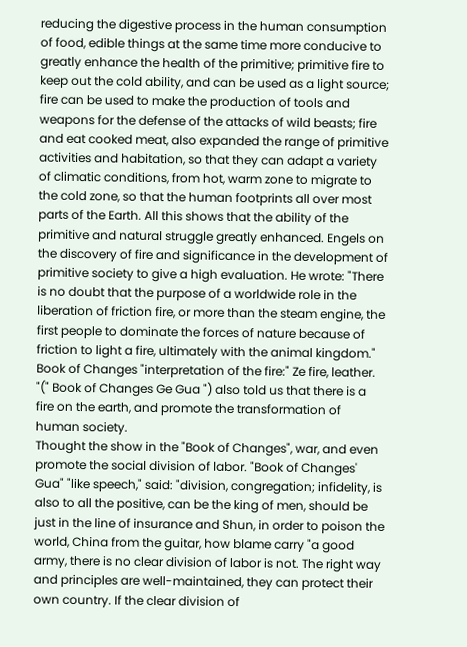reducing the digestive process in the human consumption of food, edible things at the same time more conducive to greatly enhance the health of the primitive; primitive fire to keep out the cold ability, and can be used as a light source; fire can be used to make the production of tools and weapons for the defense of the attacks of wild beasts; fire and eat cooked meat, also expanded the range of primitive activities and habitation, so that they can adapt a variety of climatic conditions, from hot, warm zone to migrate to the cold zone, so that the human footprints all over most parts of the Earth. All this shows that the ability of the primitive and natural struggle greatly enhanced. Engels on the discovery of fire and significance in the development of primitive society to give a high evaluation. He wrote: "There is no doubt that the purpose of a worldwide role in the liberation of friction fire, or more than the steam engine, the first people to dominate the forces of nature because of friction to light a fire, ultimately with the animal kingdom." Book of Changes "interpretation of the fire:" Ze fire, leather. "(" Book of Changes Ge Gua ") also told us that there is a fire on the earth, and promote the transformation of human society.
Thought the show in the "Book of Changes", war, and even promote the social division of labor. "Book of Changes' Gua" "like speech," said: "division, congregation; infidelity, is also to all the positive, can be the king of men, should be just in the line of insurance and Shun, in order to poison the world, China from the guitar, how blame carry "a good army, there is no clear division of labor is not. The right way and principles are well-maintained, they can protect their own country. If the clear division of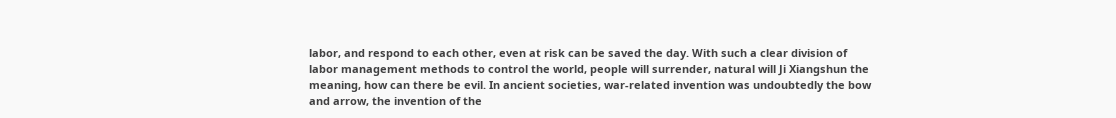labor, and respond to each other, even at risk can be saved the day. With such a clear division of labor management methods to control the world, people will surrender, natural will Ji Xiangshun the meaning, how can there be evil. In ancient societies, war-related invention was undoubtedly the bow and arrow, the invention of the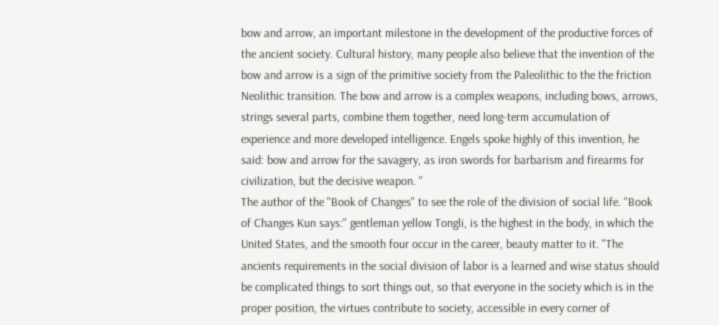bow and arrow, an important milestone in the development of the productive forces of the ancient society. Cultural history, many people also believe that the invention of the bow and arrow is a sign of the primitive society from the Paleolithic to the the friction Neolithic transition. The bow and arrow is a complex weapons, including bows, arrows, strings several parts, combine them together, need long-term accumulation of experience and more developed intelligence. Engels spoke highly of this invention, he said: bow and arrow for the savagery, as iron swords for barbarism and firearms for civilization, but the decisive weapon. "
The author of the "Book of Changes" to see the role of the division of social life. "Book of Changes Kun says:" gentleman yellow Tongli, is the highest in the body, in which the United States, and the smooth four occur in the career, beauty matter to it. "The ancients requirements in the social division of labor is a learned and wise status should be complicated things to sort things out, so that everyone in the society which is in the proper position, the virtues contribute to society, accessible in every corner of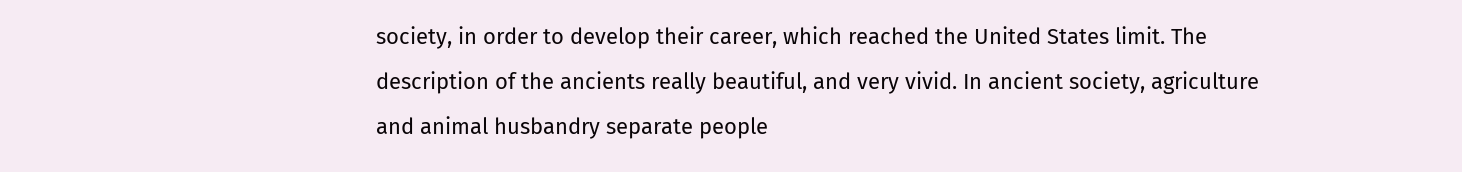society, in order to develop their career, which reached the United States limit. The description of the ancients really beautiful, and very vivid. In ancient society, agriculture and animal husbandry separate people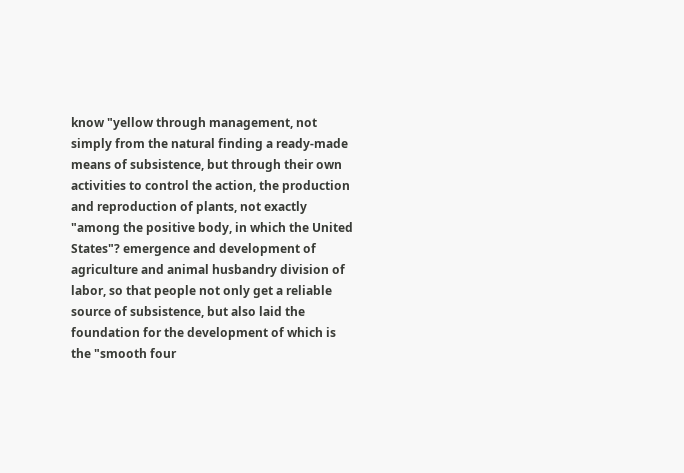know "yellow through management, not simply from the natural finding a ready-made means of subsistence, but through their own activities to control the action, the production and reproduction of plants, not exactly "among the positive body, in which the United States"? emergence and development of agriculture and animal husbandry division of labor, so that people not only get a reliable source of subsistence, but also laid the foundation for the development of which is the "smooth four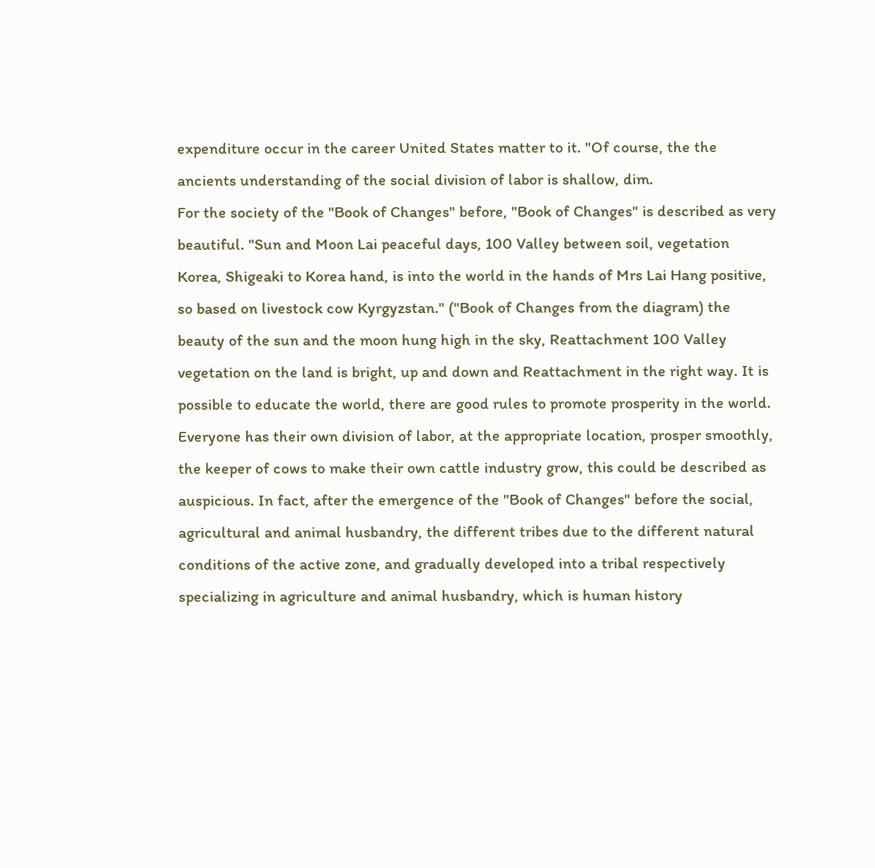expenditure occur in the career United States matter to it. "Of course, the the ancients understanding of the social division of labor is shallow, dim.
For the society of the "Book of Changes" before, "Book of Changes" is described as very beautiful. "Sun and Moon Lai peaceful days, 100 Valley between soil, vegetation Korea, Shigeaki to Korea hand, is into the world in the hands of Mrs Lai Hang positive, so based on livestock cow Kyrgyzstan." ("Book of Changes from the diagram) the beauty of the sun and the moon hung high in the sky, Reattachment 100 Valley vegetation on the land is bright, up and down and Reattachment in the right way. It is possible to educate the world, there are good rules to promote prosperity in the world. Everyone has their own division of labor, at the appropriate location, prosper smoothly, the keeper of cows to make their own cattle industry grow, this could be described as auspicious. In fact, after the emergence of the "Book of Changes" before the social, agricultural and animal husbandry, the different tribes due to the different natural conditions of the active zone, and gradually developed into a tribal respectively specializing in agriculture and animal husbandry, which is human history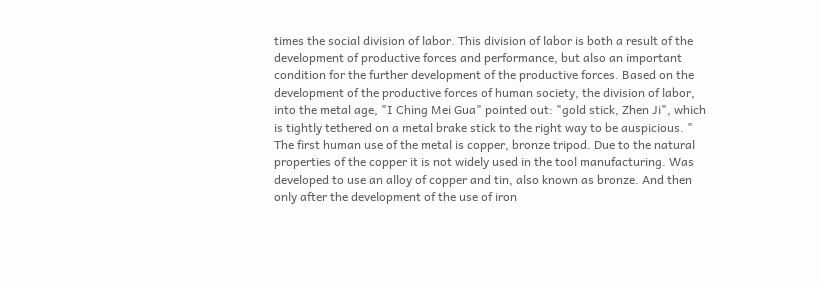times the social division of labor. This division of labor is both a result of the development of productive forces and performance, but also an important condition for the further development of the productive forces. Based on the development of the productive forces of human society, the division of labor, into the metal age, "I Ching Mei Gua" pointed out: "gold stick, Zhen Ji", which is tightly tethered on a metal brake stick to the right way to be auspicious. " The first human use of the metal is copper, bronze tripod. Due to the natural properties of the copper it is not widely used in the tool manufacturing. Was developed to use an alloy of copper and tin, also known as bronze. And then only after the development of the use of iron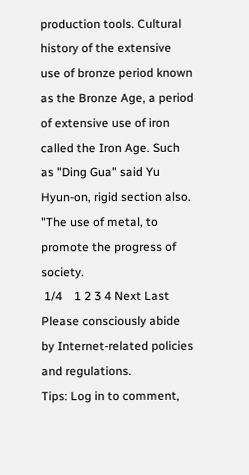production tools. Cultural history of the extensive use of bronze period known as the Bronze Age, a period of extensive use of iron called the Iron Age. Such as "Ding Gua" said Yu Hyun-on, rigid section also. "The use of metal, to promote the progress of society.
 1/4    1 2 3 4 Next Last
Please consciously abide by Internet-related policies and regulations.
Tips: Log in to comment,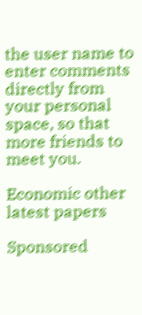the user name to enter comments directly from your personal space, so that more friends to meet you.

Economic other latest papers

Sponsored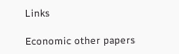Links

Economic other papers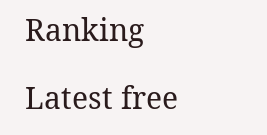Ranking

Latest free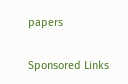papers

Sponsored Links